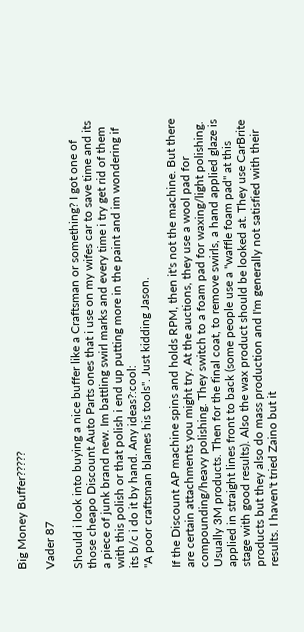Big Money Buffer?????

Vader 87

Should i look into buying a nice buffer like a Craftsman or something? I got one of those cheapo Discount Auto Parts ones that i use on my wifes car to save time and its a piece of junk brand new. Im battling swirl marks and every time i try get rid of them with this polish or that polish i end up putting more in the paint and im wondering if its b/c i do it by hand. Any ideas?:cool:
"A poor craftsman blames his tools". Just kidding Jason.

If the Discount AP machine spins and holds RPM, then it's not the machine. But there are certain attachments you might try. At the auctions, they use a wool pad for compounding/heavy polishing. They switch to a foam pad for waxing/light polishing. Usually 3M products. Then for the final coat, to remove swirls, a hand applied glaze is applied in straight lines front to back (some people use a "waffle foam pad" at this stage with good results). Also the wax product should be looked at. They use CarBrite products but they also do mass production and I'm generally not satisfied with their results. I haven't tried Zaino but it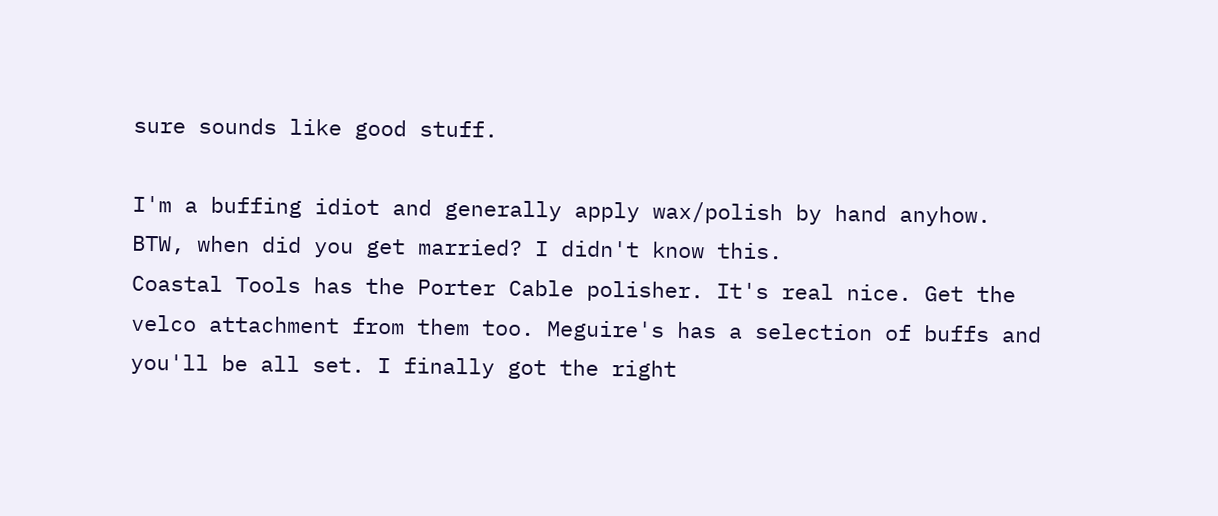sure sounds like good stuff.

I'm a buffing idiot and generally apply wax/polish by hand anyhow. BTW, when did you get married? I didn't know this.
Coastal Tools has the Porter Cable polisher. It's real nice. Get the velco attachment from them too. Meguire's has a selection of buffs and you'll be all set. I finally got the right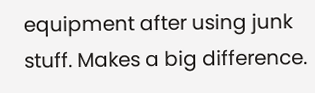equipment after using junk stuff. Makes a big difference.